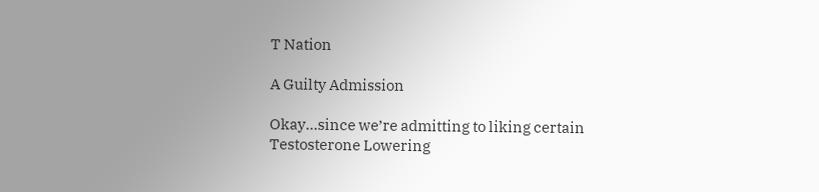T Nation

A Guilty Admission

Okay…since we’re admitting to liking certain Testosterone Lowering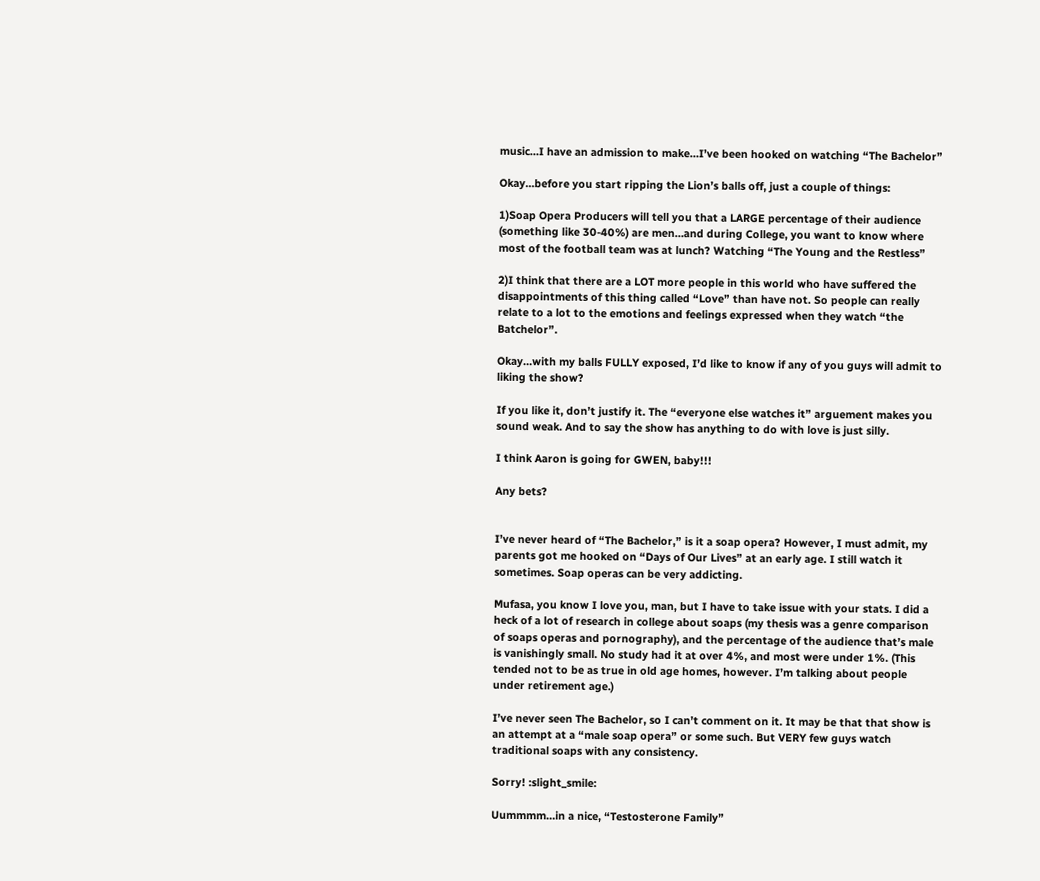music…I have an admission to make…I’ve been hooked on watching “The Bachelor”

Okay…before you start ripping the Lion’s balls off, just a couple of things:

1)Soap Opera Producers will tell you that a LARGE percentage of their audience (something like 30-40%) are men…and during College, you want to know where most of the football team was at lunch? Watching “The Young and the Restless”

2)I think that there are a LOT more people in this world who have suffered the disappointments of this thing called “Love” than have not. So people can really relate to a lot to the emotions and feelings expressed when they watch “the Batchelor”.

Okay…with my balls FULLY exposed, I’d like to know if any of you guys will admit to liking the show?

If you like it, don’t justify it. The “everyone else watches it” arguement makes you sound weak. And to say the show has anything to do with love is just silly.

I think Aaron is going for GWEN, baby!!!

Any bets?


I’ve never heard of “The Bachelor,” is it a soap opera? However, I must admit, my parents got me hooked on “Days of Our Lives” at an early age. I still watch it sometimes. Soap operas can be very addicting.

Mufasa, you know I love you, man, but I have to take issue with your stats. I did a heck of a lot of research in college about soaps (my thesis was a genre comparison of soaps operas and pornography), and the percentage of the audience that’s male is vanishingly small. No study had it at over 4%, and most were under 1%. (This tended not to be as true in old age homes, however. I’m talking about people under retirement age.)

I’ve never seen The Bachelor, so I can’t comment on it. It may be that that show is an attempt at a “male soap opera” or some such. But VERY few guys watch traditional soaps with any consistency.

Sorry! :slight_smile:

Uummmm…in a nice, “Testosterone Family”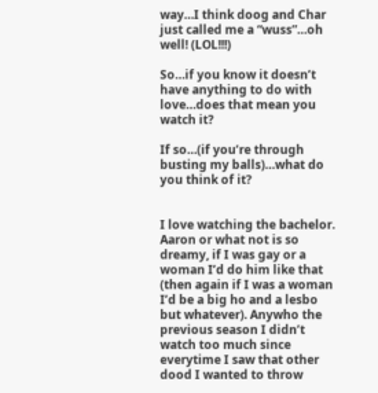way…I think doog and Char just called me a “wuss”…oh well! (LOL!!!)

So…if you know it doesn’t have anything to do with love…does that mean you watch it?

If so…(if you’re through busting my balls)…what do you think of it?


I love watching the bachelor. Aaron or what not is so dreamy, if I was gay or a woman I’d do him like that (then again if I was a woman I’d be a big ho and a lesbo but whatever). Anywho the previous season I didn’t watch too much since everytime I saw that other dood I wanted to throw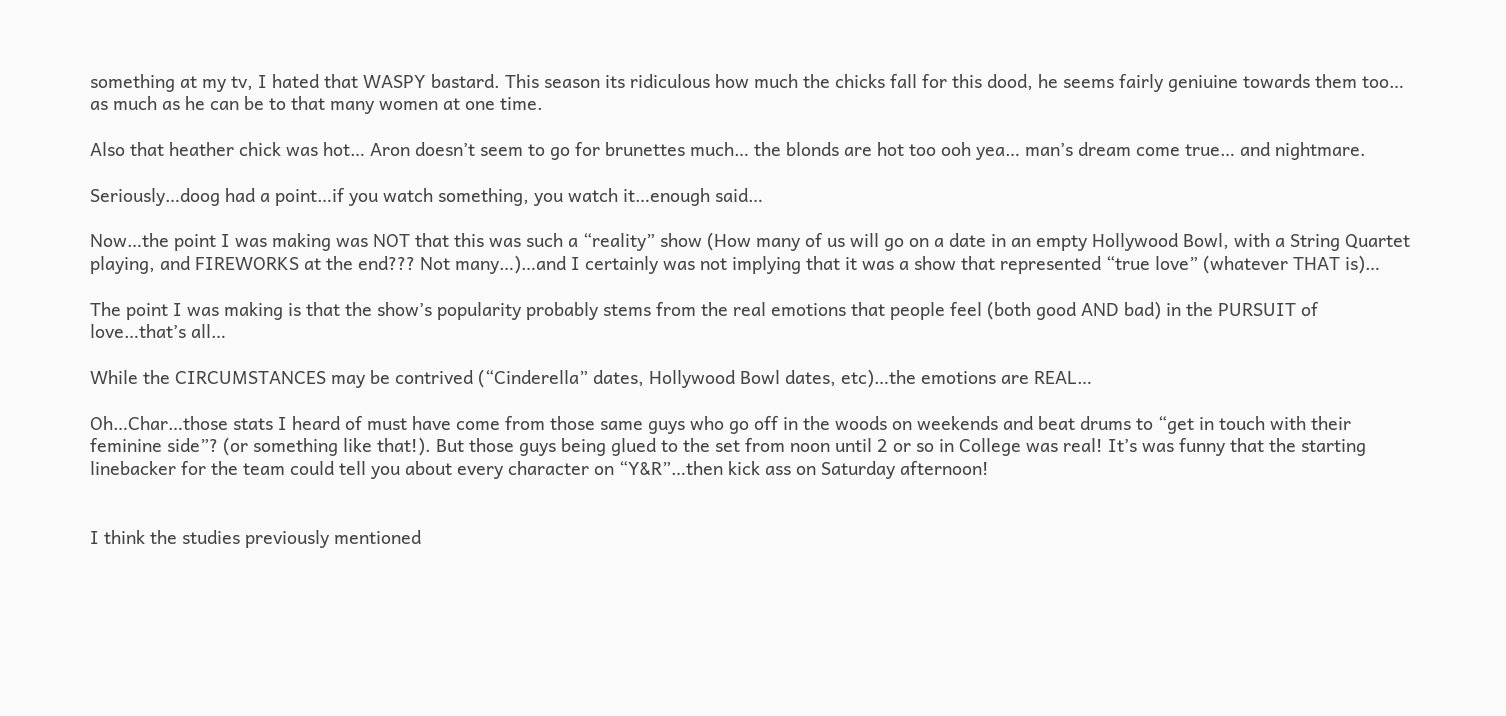something at my tv, I hated that WASPY bastard. This season its ridiculous how much the chicks fall for this dood, he seems fairly geniuine towards them too… as much as he can be to that many women at one time.

Also that heather chick was hot… Aron doesn’t seem to go for brunettes much… the blonds are hot too ooh yea… man’s dream come true… and nightmare.

Seriously…doog had a point…if you watch something, you watch it…enough said…

Now…the point I was making was NOT that this was such a “reality” show (How many of us will go on a date in an empty Hollywood Bowl, with a String Quartet playing, and FIREWORKS at the end??? Not many…)…and I certainly was not implying that it was a show that represented “true love” (whatever THAT is)…

The point I was making is that the show’s popularity probably stems from the real emotions that people feel (both good AND bad) in the PURSUIT of love…that’s all…

While the CIRCUMSTANCES may be contrived (“Cinderella” dates, Hollywood Bowl dates, etc)…the emotions are REAL…

Oh…Char…those stats I heard of must have come from those same guys who go off in the woods on weekends and beat drums to “get in touch with their feminine side”? (or something like that!). But those guys being glued to the set from noon until 2 or so in College was real! It’s was funny that the starting linebacker for the team could tell you about every character on “Y&R”…then kick ass on Saturday afternoon!


I think the studies previously mentioned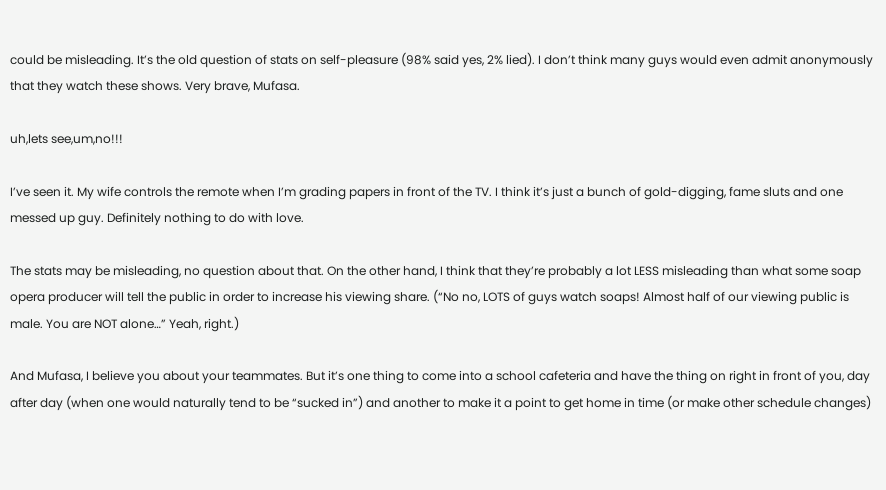could be misleading. It’s the old question of stats on self-pleasure (98% said yes, 2% lied). I don’t think many guys would even admit anonymously that they watch these shows. Very brave, Mufasa.

uh,lets see,um,no!!!

I’ve seen it. My wife controls the remote when I’m grading papers in front of the TV. I think it’s just a bunch of gold-digging, fame sluts and one messed up guy. Definitely nothing to do with love.

The stats may be misleading, no question about that. On the other hand, I think that they’re probably a lot LESS misleading than what some soap opera producer will tell the public in order to increase his viewing share. (“No no, LOTS of guys watch soaps! Almost half of our viewing public is male. You are NOT alone…” Yeah, right.)

And Mufasa, I believe you about your teammates. But it’s one thing to come into a school cafeteria and have the thing on right in front of you, day after day (when one would naturally tend to be “sucked in”) and another to make it a point to get home in time (or make other schedule changes)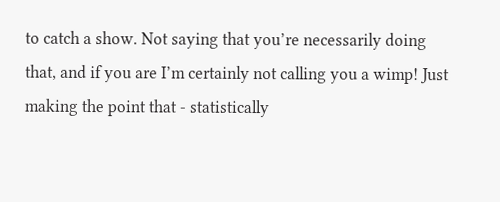to catch a show. Not saying that you’re necessarily doing that, and if you are I’m certainly not calling you a wimp! Just making the point that - statistically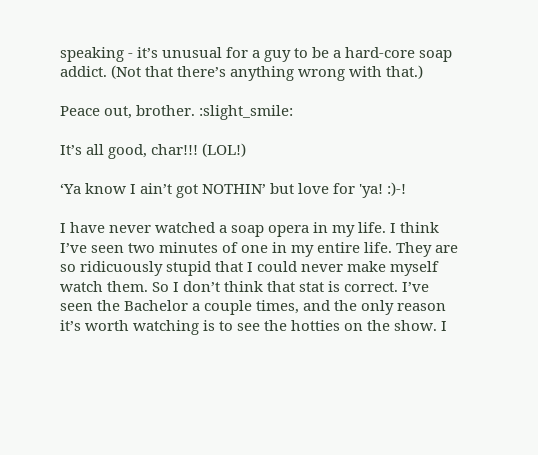speaking - it’s unusual for a guy to be a hard-core soap addict. (Not that there’s anything wrong with that.)

Peace out, brother. :slight_smile:

It’s all good, char!!! (LOL!)

‘Ya know I ain’t got NOTHIN’ but love for 'ya! :)-!

I have never watched a soap opera in my life. I think I’ve seen two minutes of one in my entire life. They are so ridicuously stupid that I could never make myself watch them. So I don’t think that stat is correct. I’ve seen the Bachelor a couple times, and the only reason it’s worth watching is to see the hotties on the show. I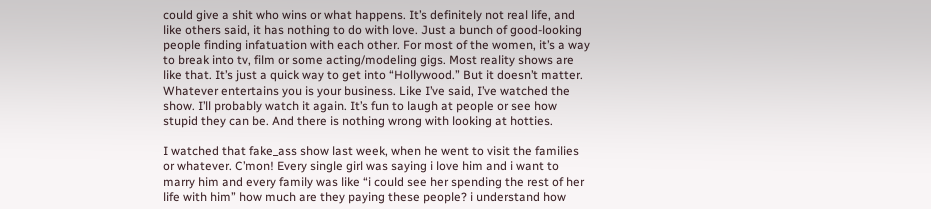could give a shit who wins or what happens. It’s definitely not real life, and like others said, it has nothing to do with love. Just a bunch of good-looking people finding infatuation with each other. For most of the women, it’s a way to break into tv, film or some acting/modeling gigs. Most reality shows are like that. It’s just a quick way to get into “Hollywood.” But it doesn’t matter. Whatever entertains you is your business. Like I’ve said, I’ve watched the show. I’ll probably watch it again. It’s fun to laugh at people or see how stupid they can be. And there is nothing wrong with looking at hotties.

I watched that fake_ass show last week, when he went to visit the families or whatever. C’mon! Every single girl was saying i love him and i want to marry him and every family was like “i could see her spending the rest of her life with him” how much are they paying these people? i understand how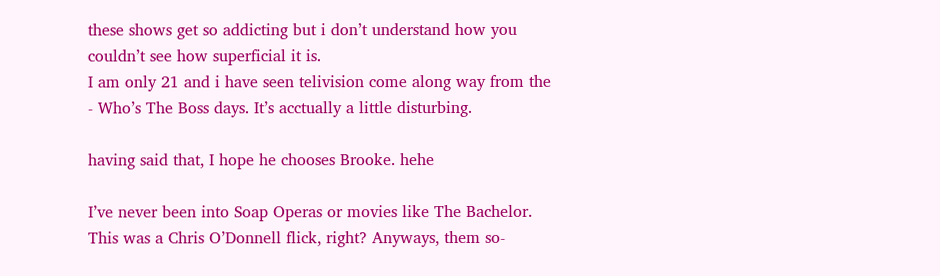these shows get so addicting but i don’t understand how you couldn’t see how superficial it is.
I am only 21 and i have seen telivision come along way from the - Who’s The Boss days. It’s acctually a little disturbing.

having said that, I hope he chooses Brooke. hehe

I’ve never been into Soap Operas or movies like The Bachelor. This was a Chris O’Donnell flick, right? Anyways, them so-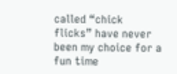called “chick flicks” have never been my choice for a fun time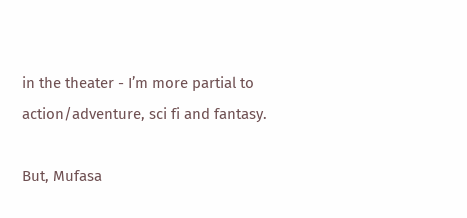in the theater - I’m more partial to action/adventure, sci fi and fantasy.

But, Mufasa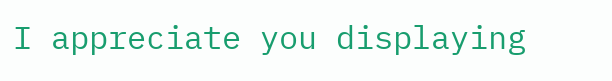I appreciate you displaying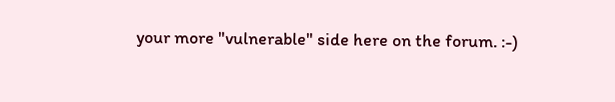your more "vulnerable" side here on the forum. :-)